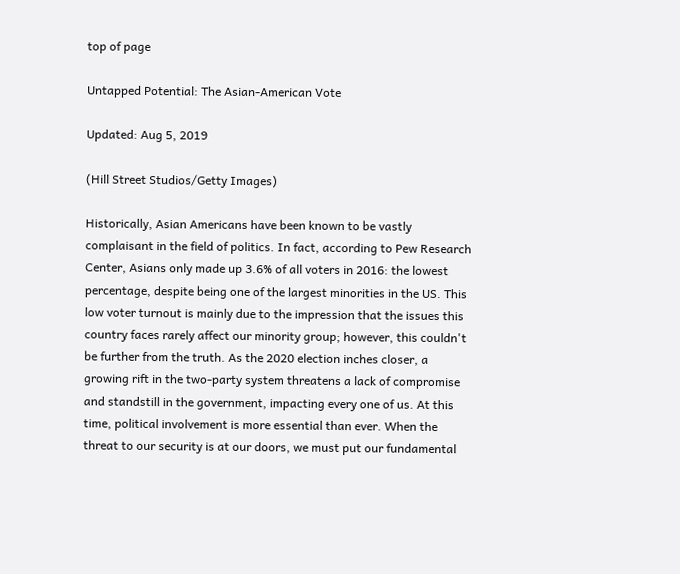top of page

Untapped Potential: The Asian-American Vote

Updated: Aug 5, 2019

(Hill Street Studios/Getty Images)

Historically, Asian Americans have been known to be vastly complaisant in the field of politics. In fact, according to Pew Research Center, Asians only made up 3.6% of all voters in 2016: the lowest percentage, despite being one of the largest minorities in the US. This low voter turnout is mainly due to the impression that the issues this country faces rarely affect our minority group; however, this couldn't be further from the truth. As the 2020 election inches closer, a growing rift in the two-party system threatens a lack of compromise and standstill in the government, impacting every one of us. At this time, political involvement is more essential than ever. When the threat to our security is at our doors, we must put our fundamental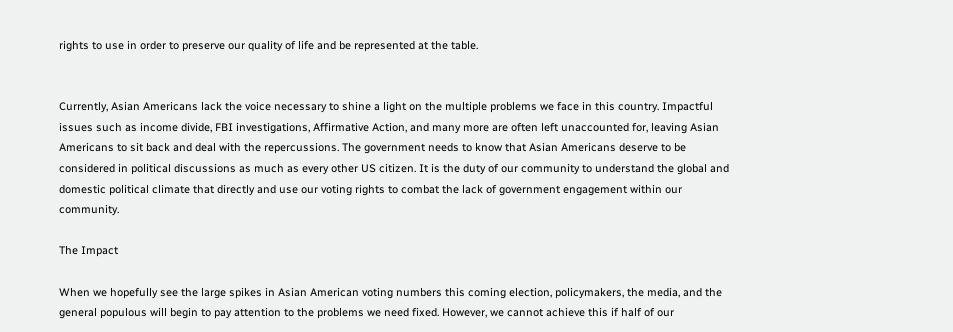rights to use in order to preserve our quality of life and be represented at the table.


Currently, Asian Americans lack the voice necessary to shine a light on the multiple problems we face in this country. Impactful issues such as income divide, FBI investigations, Affirmative Action, and many more are often left unaccounted for, leaving Asian Americans to sit back and deal with the repercussions. The government needs to know that Asian Americans deserve to be considered in political discussions as much as every other US citizen. It is the duty of our community to understand the global and domestic political climate that directly and use our voting rights to combat the lack of government engagement within our community.

The Impact

When we hopefully see the large spikes in Asian American voting numbers this coming election, policymakers, the media, and the general populous will begin to pay attention to the problems we need fixed. However, we cannot achieve this if half of our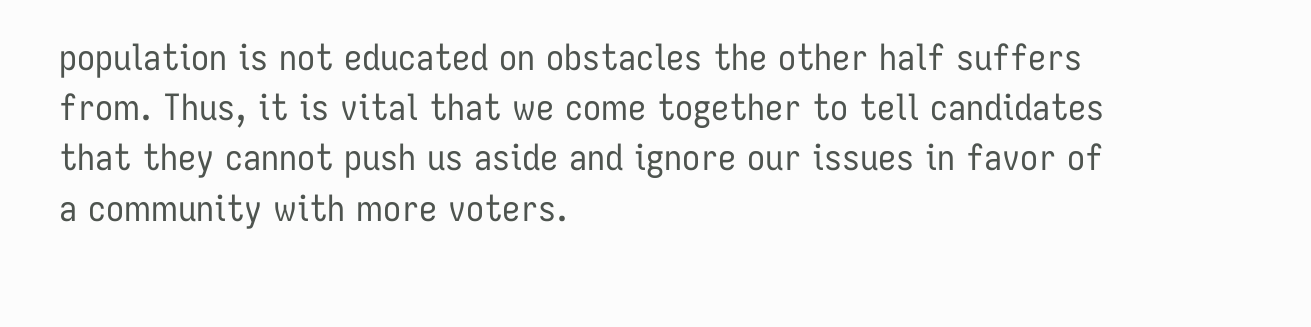population is not educated on obstacles the other half suffers from. Thus, it is vital that we come together to tell candidates that they cannot push us aside and ignore our issues in favor of a community with more voters.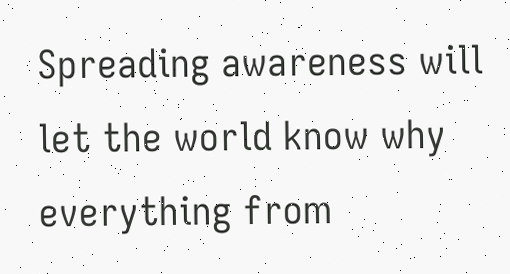Spreading awareness will let the world know why everything from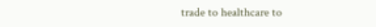trade to healthcare to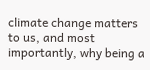climate change matters to us, and most importantly, why being a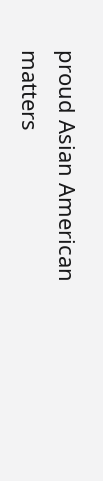proud Asian American matters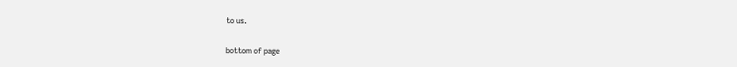to us.


bottom of page